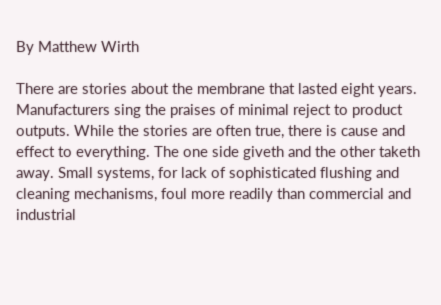By Matthew Wirth

There are stories about the membrane that lasted eight years. Manufacturers sing the praises of minimal reject to product outputs. While the stories are often true, there is cause and effect to everything. The one side giveth and the other taketh away. Small systems, for lack of sophisticated flushing and cleaning mechanisms, foul more readily than commercial and industrial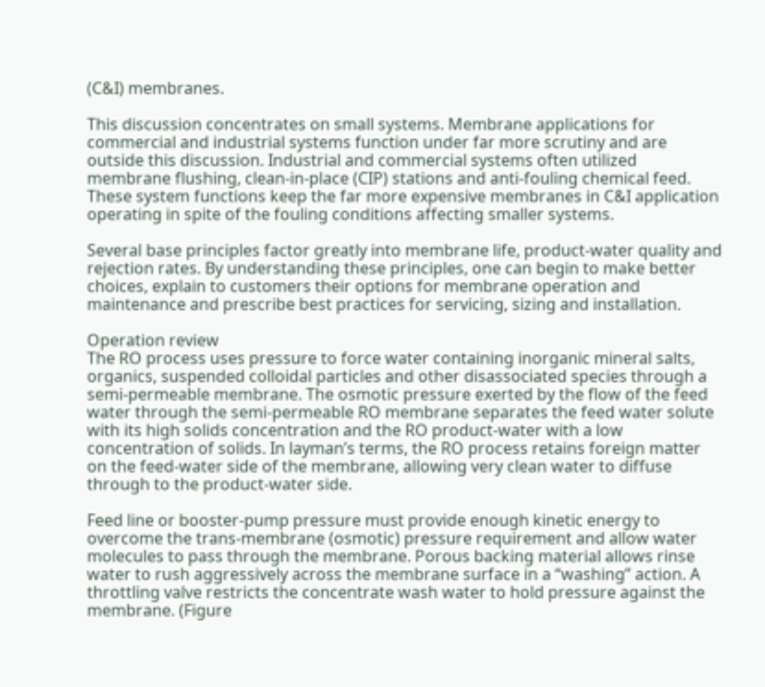(C&I) membranes.

This discussion concentrates on small systems. Membrane applications for commercial and industrial systems function under far more scrutiny and are outside this discussion. Industrial and commercial systems often utilized membrane flushing, clean-in-place (CIP) stations and anti-fouling chemical feed. These system functions keep the far more expensive membranes in C&I application operating in spite of the fouling conditions affecting smaller systems.

Several base principles factor greatly into membrane life, product-water quality and rejection rates. By understanding these principles, one can begin to make better choices, explain to customers their options for membrane operation and maintenance and prescribe best practices for servicing, sizing and installation.

Operation review
The RO process uses pressure to force water containing inorganic mineral salts, organics, suspended colloidal particles and other disassociated species through a semi-permeable membrane. The osmotic pressure exerted by the flow of the feed water through the semi-permeable RO membrane separates the feed water solute with its high solids concentration and the RO product-water with a low concentration of solids. In layman’s terms, the RO process retains foreign matter on the feed-water side of the membrane, allowing very clean water to diffuse through to the product-water side.

Feed line or booster-pump pressure must provide enough kinetic energy to overcome the trans-membrane (osmotic) pressure requirement and allow water molecules to pass through the membrane. Porous backing material allows rinse water to rush aggressively across the membrane surface in a “washing” action. A throttling valve restricts the concentrate wash water to hold pressure against the membrane. (Figure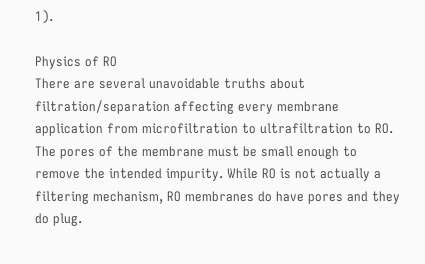1).

Physics of RO
There are several unavoidable truths about filtration/separation affecting every membrane application from microfiltration to ultrafiltration to RO. The pores of the membrane must be small enough to remove the intended impurity. While RO is not actually a filtering mechanism, RO membranes do have pores and they do plug.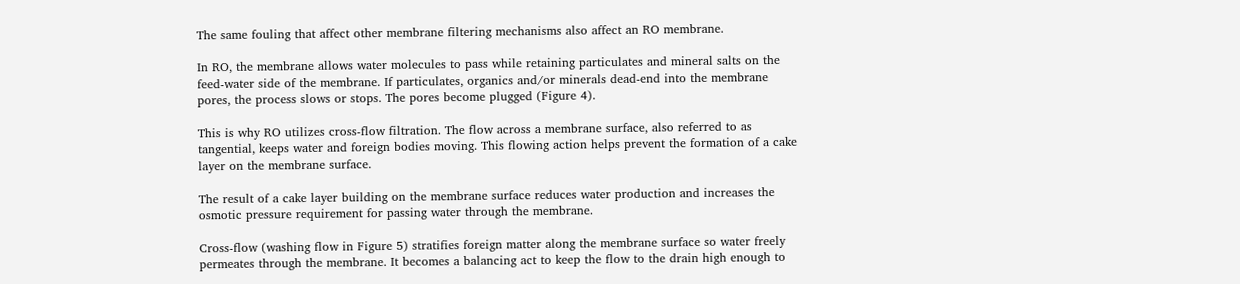The same fouling that affect other membrane filtering mechanisms also affect an RO membrane.

In RO, the membrane allows water molecules to pass while retaining particulates and mineral salts on the feed-water side of the membrane. If particulates, organics and/or minerals dead-end into the membrane pores, the process slows or stops. The pores become plugged (Figure 4).

This is why RO utilizes cross-flow filtration. The flow across a membrane surface, also referred to as tangential, keeps water and foreign bodies moving. This flowing action helps prevent the formation of a cake layer on the membrane surface.

The result of a cake layer building on the membrane surface reduces water production and increases the osmotic pressure requirement for passing water through the membrane.

Cross-flow (washing flow in Figure 5) stratifies foreign matter along the membrane surface so water freely permeates through the membrane. It becomes a balancing act to keep the flow to the drain high enough to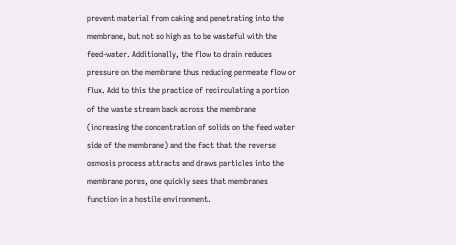prevent material from caking and penetrating into the membrane, but not so high as to be wasteful with the feed-water. Additionally, the flow to drain reduces pressure on the membrane thus reducing permeate flow or flux. Add to this the practice of recirculating a portion of the waste stream back across the membrane (increasing the concentration of solids on the feed water side of the membrane) and the fact that the reverse osmosis process attracts and draws particles into the membrane pores, one quickly sees that membranes function in a hostile environment.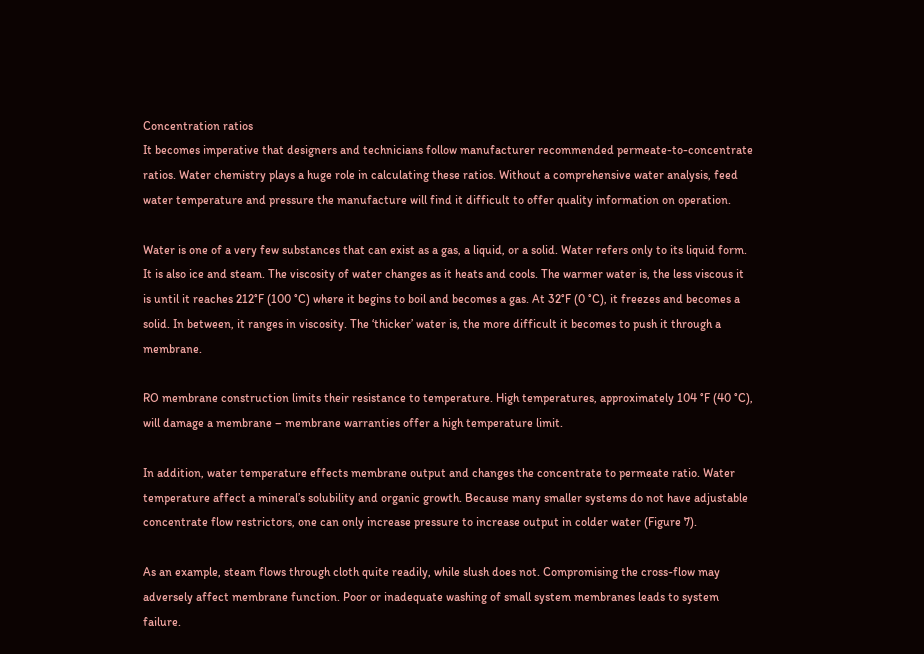Concentration ratios
It becomes imperative that designers and technicians follow manufacturer recommended permeate-to-concentrate ratios. Water chemistry plays a huge role in calculating these ratios. Without a comprehensive water analysis, feed water temperature and pressure the manufacture will find it difficult to offer quality information on operation.

Water is one of a very few substances that can exist as a gas, a liquid, or a solid. Water refers only to its liquid form. It is also ice and steam. The viscosity of water changes as it heats and cools. The warmer water is, the less viscous it is until it reaches 212°F (100 °C) where it begins to boil and becomes a gas. At 32°F (0 °C), it freezes and becomes a solid. In between, it ranges in viscosity. The ‘thicker’ water is, the more difficult it becomes to push it through a membrane.

RO membrane construction limits their resistance to temperature. High temperatures, approximately 104 °F (40 °C), will damage a membrane – membrane warranties offer a high temperature limit.

In addition, water temperature effects membrane output and changes the concentrate to permeate ratio. Water temperature affect a mineral’s solubility and organic growth. Because many smaller systems do not have adjustable concentrate flow restrictors, one can only increase pressure to increase output in colder water (Figure 7).

As an example, steam flows through cloth quite readily, while slush does not. Compromising the cross-flow may adversely affect membrane function. Poor or inadequate washing of small system membranes leads to system failure.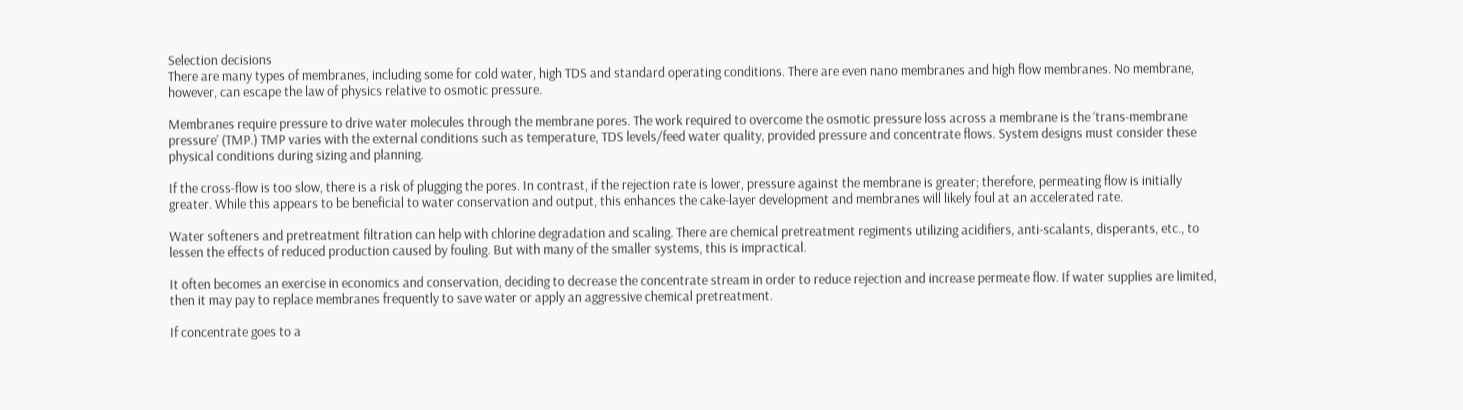Selection decisions
There are many types of membranes, including some for cold water, high TDS and standard operating conditions. There are even nano membranes and high flow membranes. No membrane, however, can escape the law of physics relative to osmotic pressure.

Membranes require pressure to drive water molecules through the membrane pores. The work required to overcome the osmotic pressure loss across a membrane is the ‘trans-membrane pressure’ (TMP.) TMP varies with the external conditions such as temperature, TDS levels/feed water quality, provided pressure and concentrate flows. System designs must consider these physical conditions during sizing and planning.

If the cross-flow is too slow, there is a risk of plugging the pores. In contrast, if the rejection rate is lower, pressure against the membrane is greater; therefore, permeating flow is initially greater. While this appears to be beneficial to water conservation and output, this enhances the cake-layer development and membranes will likely foul at an accelerated rate.

Water softeners and pretreatment filtration can help with chlorine degradation and scaling. There are chemical pretreatment regiments utilizing acidifiers, anti-scalants, disperants, etc., to lessen the effects of reduced production caused by fouling. But with many of the smaller systems, this is impractical.

It often becomes an exercise in economics and conservation, deciding to decrease the concentrate stream in order to reduce rejection and increase permeate flow. If water supplies are limited, then it may pay to replace membranes frequently to save water or apply an aggressive chemical pretreatment.

If concentrate goes to a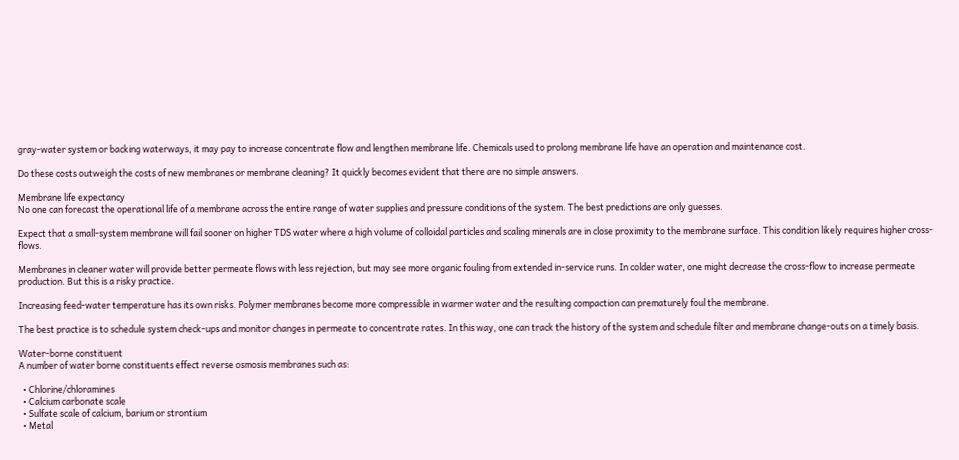gray-water system or backing waterways, it may pay to increase concentrate flow and lengthen membrane life. Chemicals used to prolong membrane life have an operation and maintenance cost.

Do these costs outweigh the costs of new membranes or membrane cleaning? It quickly becomes evident that there are no simple answers.

Membrane life expectancy
No one can forecast the operational life of a membrane across the entire range of water supplies and pressure conditions of the system. The best predictions are only guesses.

Expect that a small-system membrane will fail sooner on higher TDS water where a high volume of colloidal particles and scaling minerals are in close proximity to the membrane surface. This condition likely requires higher cross- flows.

Membranes in cleaner water will provide better permeate flows with less rejection, but may see more organic fouling from extended in-service runs. In colder water, one might decrease the cross-flow to increase permeate production. But this is a risky practice.

Increasing feed-water temperature has its own risks. Polymer membranes become more compressible in warmer water and the resulting compaction can prematurely foul the membrane.

The best practice is to schedule system check-ups and monitor changes in permeate to concentrate rates. In this way, one can track the history of the system and schedule filter and membrane change-outs on a timely basis.

Water-borne constituent
A number of water borne constituents effect reverse osmosis membranes such as:

  • Chlorine/chloramines
  • Calcium carbonate scale
  • Sulfate scale of calcium, barium or strontium
  • Metal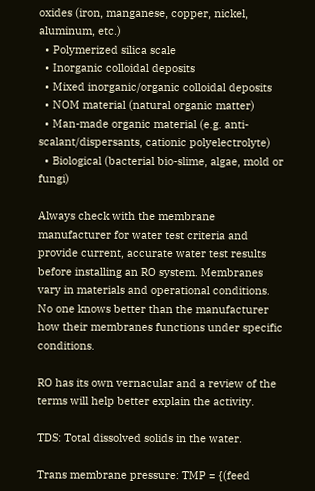oxides (iron, manganese, copper, nickel, aluminum, etc.)
  • Polymerized silica scale
  • Inorganic colloidal deposits
  • Mixed inorganic/organic colloidal deposits
  • NOM material (natural organic matter)
  • Man-made organic material (e.g. anti-scalant/dispersants, cationic polyelectrolyte)
  • Biological (bacterial bio-slime, algae, mold or fungi)

Always check with the membrane manufacturer for water test criteria and provide current, accurate water test results before installing an RO system. Membranes vary in materials and operational conditions. No one knows better than the manufacturer how their membranes functions under specific conditions.

RO has its own vernacular and a review of the terms will help better explain the activity.

TDS: Total dissolved solids in the water.

Trans membrane pressure: TMP = {(feed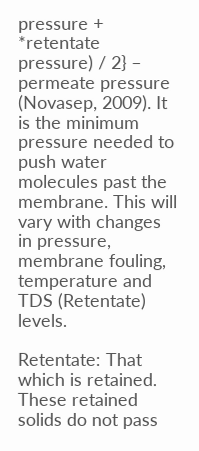pressure + *retentate pressure) / 2} – permeate pressure (Novasep, 2009). It is the minimum pressure needed to push water molecules past the membrane. This will vary with changes in pressure, membrane fouling, temperature and TDS (Retentate) levels.

Retentate: That which is retained. These retained solids do not pass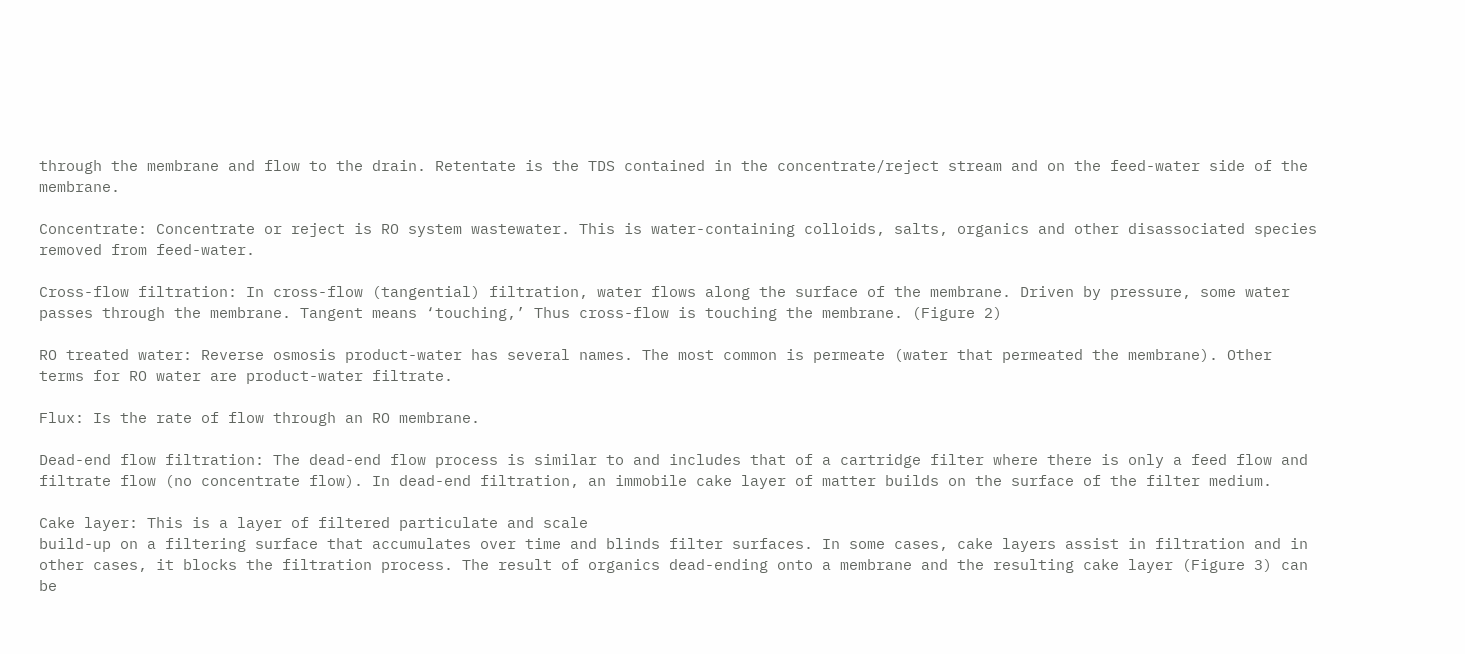through the membrane and flow to the drain. Retentate is the TDS contained in the concentrate/reject stream and on the feed-water side of the membrane.

Concentrate: Concentrate or reject is RO system wastewater. This is water-containing colloids, salts, organics and other disassociated species removed from feed-water.

Cross-flow filtration: In cross-flow (tangential) filtration, water flows along the surface of the membrane. Driven by pressure, some water passes through the membrane. Tangent means ‘touching,’ Thus cross-flow is touching the membrane. (Figure 2)

RO treated water: Reverse osmosis product-water has several names. The most common is permeate (water that permeated the membrane). Other terms for RO water are product-water filtrate.

Flux: Is the rate of flow through an RO membrane.

Dead-end flow filtration: The dead-end flow process is similar to and includes that of a cartridge filter where there is only a feed flow and filtrate flow (no concentrate flow). In dead-end filtration, an immobile cake layer of matter builds on the surface of the filter medium.

Cake layer: This is a layer of filtered particulate and scale
build-up on a filtering surface that accumulates over time and blinds filter surfaces. In some cases, cake layers assist in filtration and in other cases, it blocks the filtration process. The result of organics dead-ending onto a membrane and the resulting cake layer (Figure 3) can be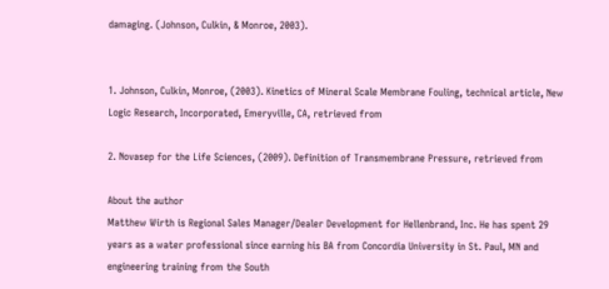damaging. (Johnson, Culkin, & Monroe, 2003).


1. Johnson, Culkin, Monroe, (2003). Kinetics of Mineral Scale Membrane Fouling, technical article, New Logic Research, Incorporated, Emeryville, CA, retrieved from

2. Novasep for the Life Sciences, (2009). Definition of Transmembrane Pressure, retrieved from

About the author
Matthew Wirth is Regional Sales Manager/Dealer Development for Hellenbrand, Inc. He has spent 29 years as a water professional since earning his BA from Concordia University in St. Paul, MN and engineering training from the South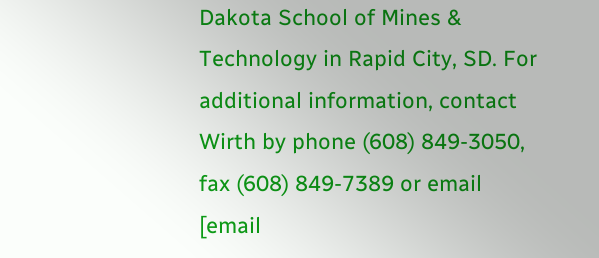Dakota School of Mines & Technology in Rapid City, SD. For additional information, contact Wirth by phone (608) 849-3050, fax (608) 849-7389 or email [email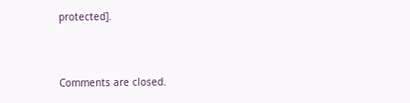protected].


Comments are closed.